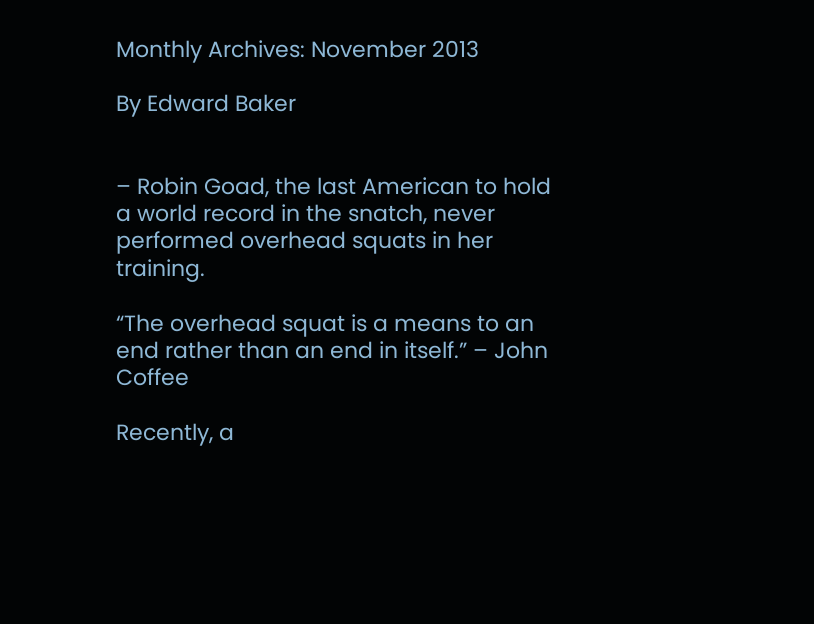Monthly Archives: November 2013

By Edward Baker


– Robin Goad, the last American to hold a world record in the snatch, never performed overhead squats in her training.

“The overhead squat is a means to an end rather than an end in itself.” – John Coffee

Recently, a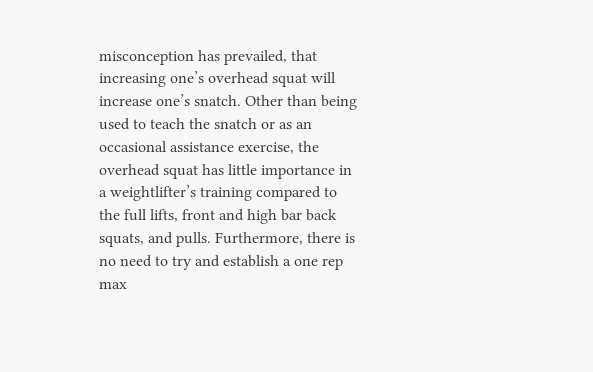misconception has prevailed, that increasing one’s overhead squat will increase one’s snatch. Other than being used to teach the snatch or as an occasional assistance exercise, the overhead squat has little importance in a weightlifter’s training compared to the full lifts, front and high bar back squats, and pulls. Furthermore, there is no need to try and establish a one rep max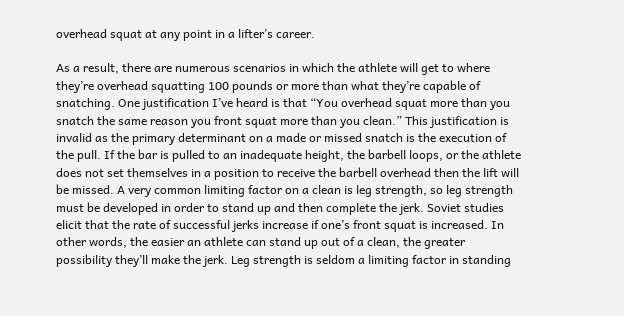overhead squat at any point in a lifter’s career.

As a result, there are numerous scenarios in which the athlete will get to where they’re overhead squatting 100 pounds or more than what they’re capable of snatching. One justification I’ve heard is that “You overhead squat more than you snatch the same reason you front squat more than you clean.” This justification is invalid as the primary determinant on a made or missed snatch is the execution of the pull. If the bar is pulled to an inadequate height, the barbell loops, or the athlete does not set themselves in a position to receive the barbell overhead then the lift will be missed. A very common limiting factor on a clean is leg strength, so leg strength must be developed in order to stand up and then complete the jerk. Soviet studies elicit that the rate of successful jerks increase if one’s front squat is increased. In other words, the easier an athlete can stand up out of a clean, the greater possibility they’ll make the jerk. Leg strength is seldom a limiting factor in standing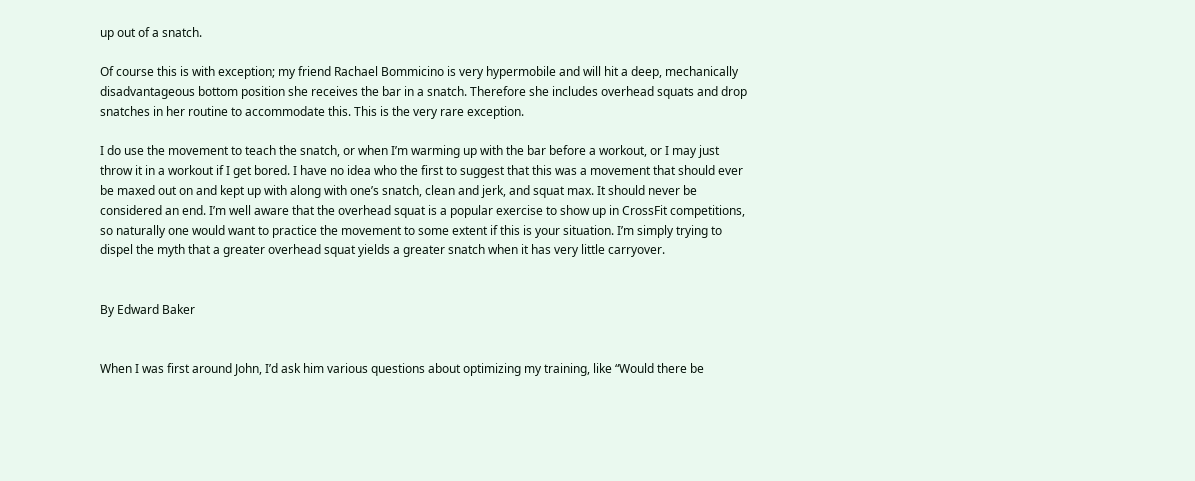up out of a snatch.

Of course this is with exception; my friend Rachael Bommicino is very hypermobile and will hit a deep, mechanically disadvantageous bottom position she receives the bar in a snatch. Therefore she includes overhead squats and drop snatches in her routine to accommodate this. This is the very rare exception.

I do use the movement to teach the snatch, or when I’m warming up with the bar before a workout, or I may just throw it in a workout if I get bored. I have no idea who the first to suggest that this was a movement that should ever be maxed out on and kept up with along with one’s snatch, clean and jerk, and squat max. It should never be considered an end. I’m well aware that the overhead squat is a popular exercise to show up in CrossFit competitions, so naturally one would want to practice the movement to some extent if this is your situation. I’m simply trying to dispel the myth that a greater overhead squat yields a greater snatch when it has very little carryover.


By Edward Baker


When I was first around John, I’d ask him various questions about optimizing my training, like “Would there be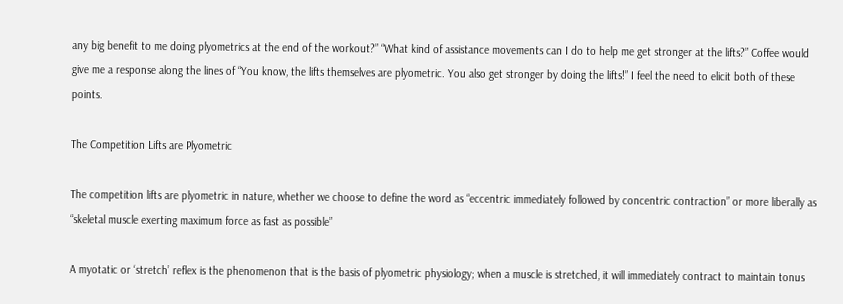any big benefit to me doing plyometrics at the end of the workout?” “What kind of assistance movements can I do to help me get stronger at the lifts?” Coffee would give me a response along the lines of “You know, the lifts themselves are plyometric. You also get stronger by doing the lifts!” I feel the need to elicit both of these points.

The Competition Lifts are Plyometric

The competition lifts are plyometric in nature, whether we choose to define the word as “eccentric immediately followed by concentric contraction” or more liberally as “skeletal muscle exerting maximum force as fast as possible”

A myotatic or ‘stretch’ reflex is the phenomenon that is the basis of plyometric physiology; when a muscle is stretched, it will immediately contract to maintain tonus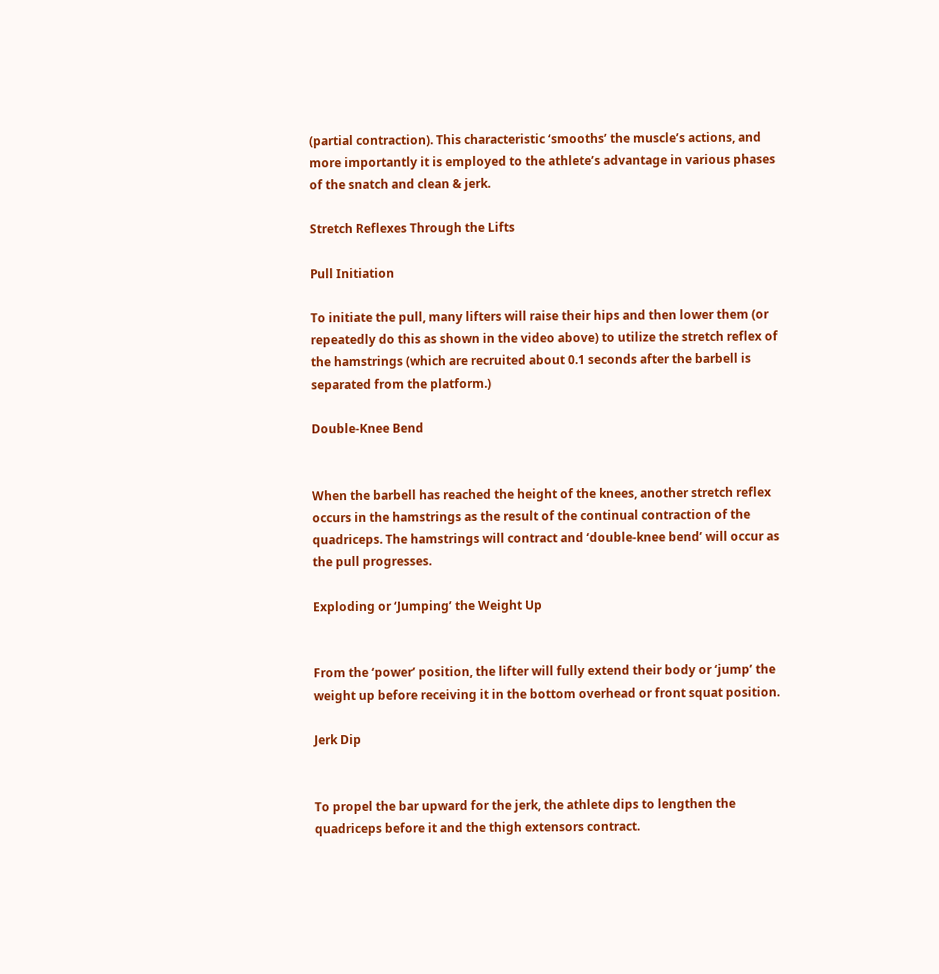(partial contraction). This characteristic ‘smooths’ the muscle’s actions, and more importantly it is employed to the athlete’s advantage in various phases of the snatch and clean & jerk.

Stretch Reflexes Through the Lifts

Pull Initiation

To initiate the pull, many lifters will raise their hips and then lower them (or repeatedly do this as shown in the video above) to utilize the stretch reflex of the hamstrings (which are recruited about 0.1 seconds after the barbell is separated from the platform.)

Double-Knee Bend


When the barbell has reached the height of the knees, another stretch reflex occurs in the hamstrings as the result of the continual contraction of the quadriceps. The hamstrings will contract and ‘double-knee bend’ will occur as the pull progresses.

Exploding or ‘Jumping’ the Weight Up


From the ‘power’ position, the lifter will fully extend their body or ‘jump’ the weight up before receiving it in the bottom overhead or front squat position.

Jerk Dip


To propel the bar upward for the jerk, the athlete dips to lengthen the quadriceps before it and the thigh extensors contract.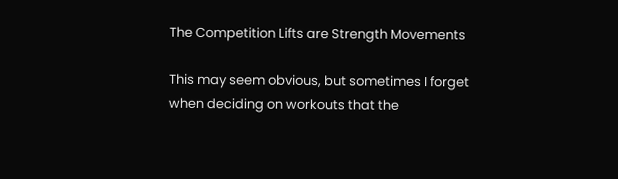The Competition Lifts are Strength Movements

This may seem obvious, but sometimes I forget when deciding on workouts that the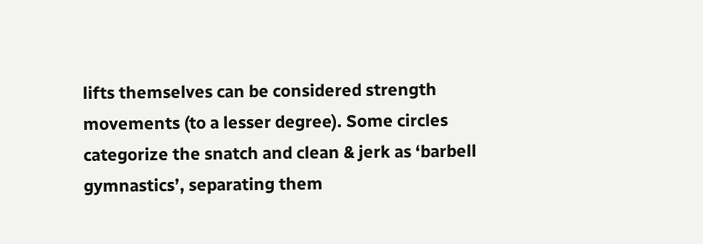lifts themselves can be considered strength movements (to a lesser degree). Some circles categorize the snatch and clean & jerk as ‘barbell gymnastics’, separating them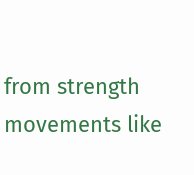from strength movements like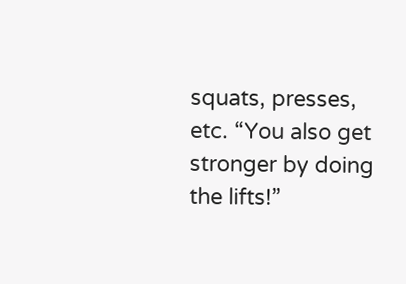squats, presses, etc. “You also get stronger by doing the lifts!”